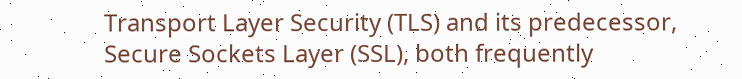Transport Layer Security (TLS) and its predecessor, Secure Sockets Layer (SSL), both frequently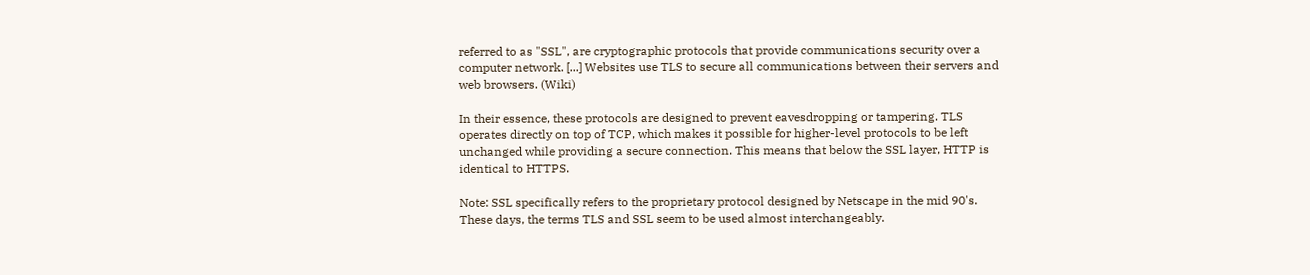referred to as "SSL", are cryptographic protocols that provide communications security over a computer network. [...] Websites use TLS to secure all communications between their servers and web browsers. (Wiki)

In their essence, these protocols are designed to prevent eavesdropping or tampering. TLS operates directly on top of TCP, which makes it possible for higher-level protocols to be left unchanged while providing a secure connection. This means that below the SSL layer, HTTP is identical to HTTPS.

Note: SSL specifically refers to the proprietary protocol designed by Netscape in the mid 90's. These days, the terms TLS and SSL seem to be used almost interchangeably.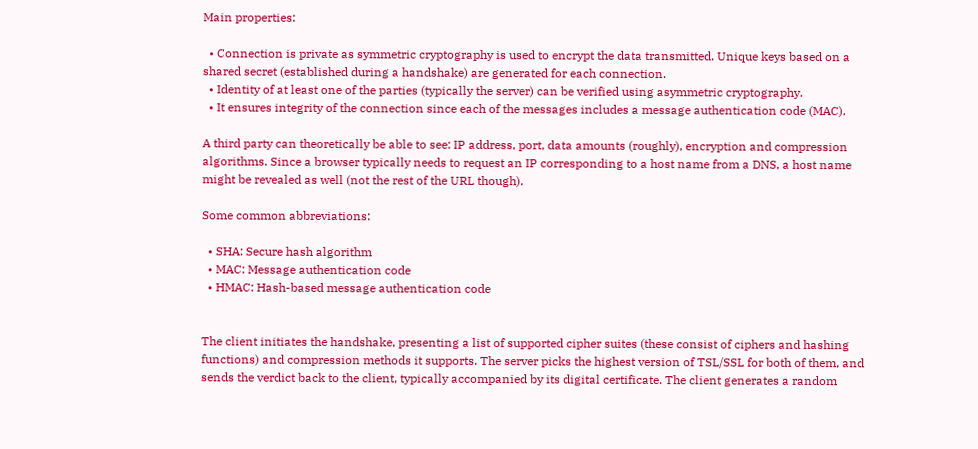Main properties:

  • Connection is private as symmetric cryptography is used to encrypt the data transmitted. Unique keys based on a shared secret (established during a handshake) are generated for each connection.
  • Identity of at least one of the parties (typically the server) can be verified using asymmetric cryptography.
  • It ensures integrity of the connection since each of the messages includes a message authentication code (MAC).

A third party can theoretically be able to see: IP address, port, data amounts (roughly), encryption and compression algorithms. Since a browser typically needs to request an IP corresponding to a host name from a DNS, a host name might be revealed as well (not the rest of the URL though).

Some common abbreviations:

  • SHA: Secure hash algorithm
  • MAC: Message authentication code
  • HMAC: Hash-based message authentication code


The client initiates the handshake, presenting a list of supported cipher suites (these consist of ciphers and hashing functions) and compression methods it supports. The server picks the highest version of TSL/SSL for both of them, and sends the verdict back to the client, typically accompanied by its digital certificate. The client generates a random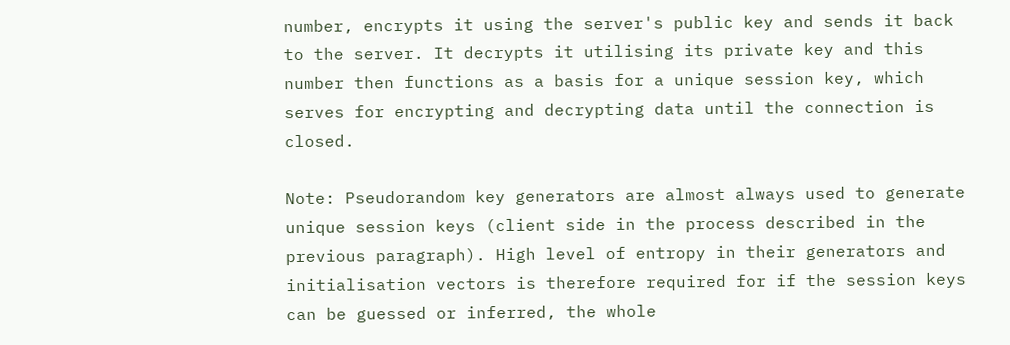number, encrypts it using the server's public key and sends it back to the server. It decrypts it utilising its private key and this number then functions as a basis for a unique session key, which serves for encrypting and decrypting data until the connection is closed.

Note: Pseudorandom key generators are almost always used to generate unique session keys (client side in the process described in the previous paragraph). High level of entropy in their generators and initialisation vectors is therefore required for if the session keys can be guessed or inferred, the whole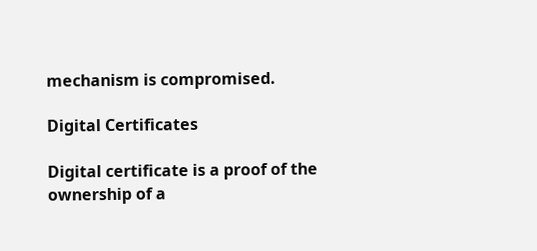mechanism is compromised.

Digital Certificates

Digital certificate is a proof of the ownership of a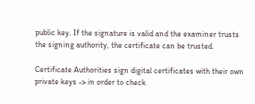public key. If the signature is valid and the examiner trusts the signing authority, the certificate can be trusted.

Certificate Authorities sign digital certificates with their own private keys -> in order to check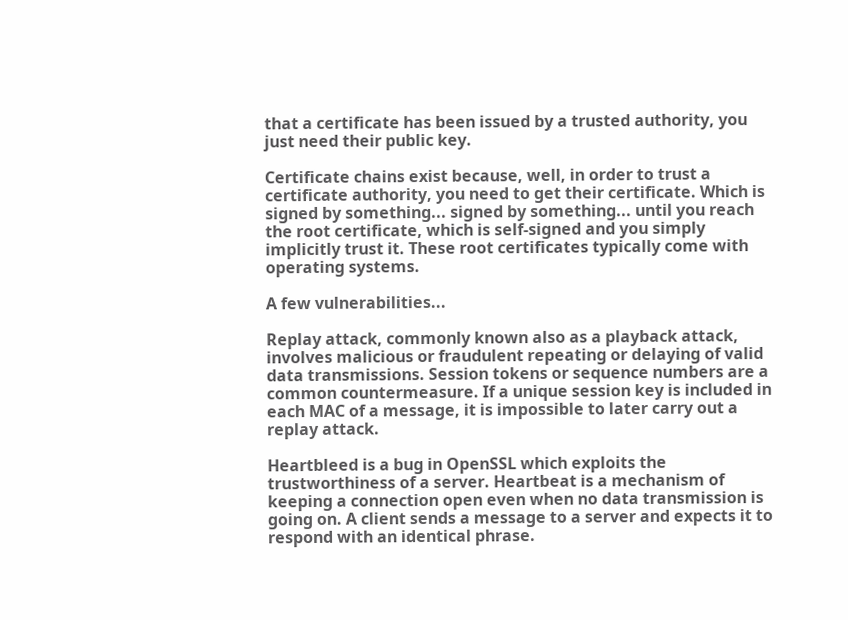that a certificate has been issued by a trusted authority, you just need their public key.

Certificate chains exist because, well, in order to trust a certificate authority, you need to get their certificate. Which is signed by something... signed by something... until you reach the root certificate, which is self-signed and you simply implicitly trust it. These root certificates typically come with operating systems.

A few vulnerabilities...

Replay attack, commonly known also as a playback attack, involves malicious or fraudulent repeating or delaying of valid data transmissions. Session tokens or sequence numbers are a common countermeasure. If a unique session key is included in each MAC of a message, it is impossible to later carry out a replay attack.

Heartbleed is a bug in OpenSSL which exploits the trustworthiness of a server. Heartbeat is a mechanism of keeping a connection open even when no data transmission is going on. A client sends a message to a server and expects it to respond with an identical phrase.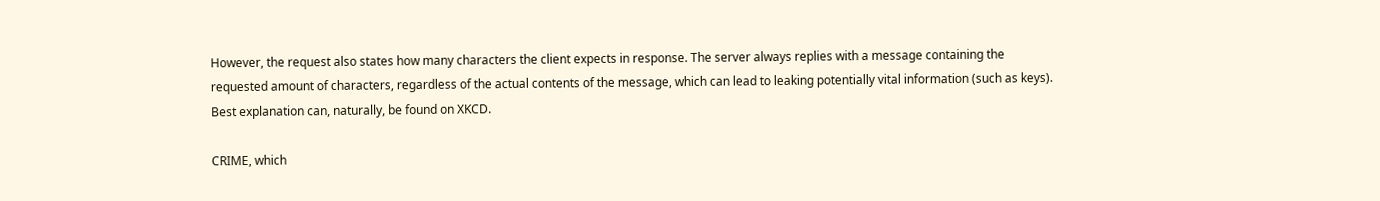However, the request also states how many characters the client expects in response. The server always replies with a message containing the requested amount of characters, regardless of the actual contents of the message, which can lead to leaking potentially vital information (such as keys). Best explanation can, naturally, be found on XKCD.

CRIME, which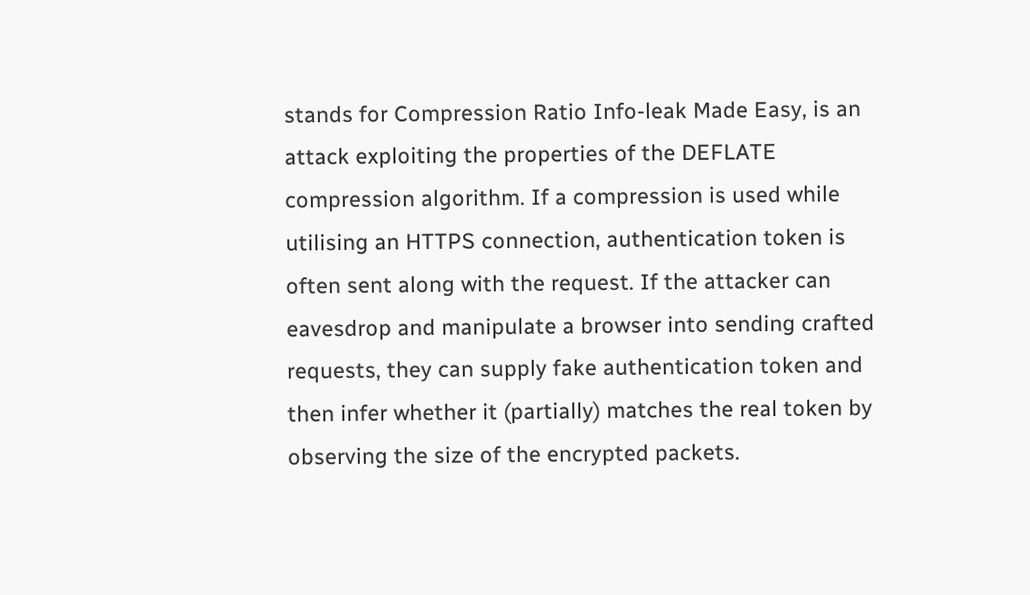stands for Compression Ratio Info-leak Made Easy, is an attack exploiting the properties of the DEFLATE compression algorithm. If a compression is used while utilising an HTTPS connection, authentication token is often sent along with the request. If the attacker can eavesdrop and manipulate a browser into sending crafted requests, they can supply fake authentication token and then infer whether it (partially) matches the real token by observing the size of the encrypted packets.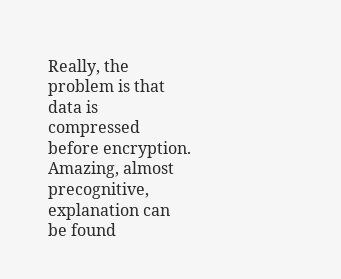Really, the problem is that data is compressed before encryption. Amazing, almost precognitive, explanation can be found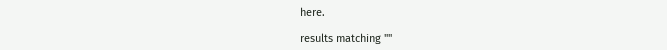here.

results matching ""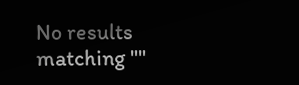No results matching ""